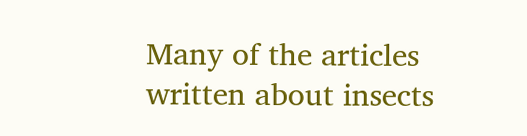Many of the articles written about insects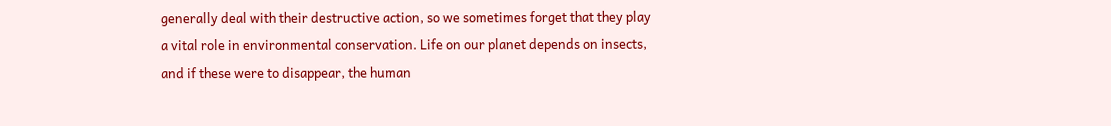generally deal with their destructive action, so we sometimes forget that they play a vital role in environmental conservation. Life on our planet depends on insects, and if these were to disappear, the human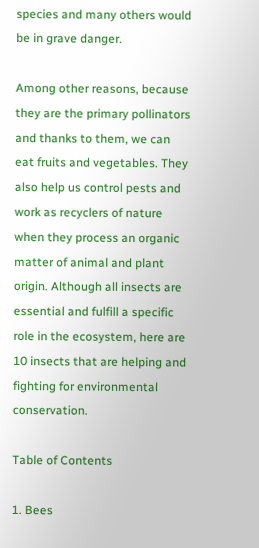species and many others would be in grave danger.

Among other reasons, because they are the primary pollinators and thanks to them, we can eat fruits and vegetables. They also help us control pests and work as recyclers of nature when they process an organic matter of animal and plant origin. Although all insects are essential and fulfill a specific role in the ecosystem, here are 10 insects that are helping and fighting for environmental conservation.

Table of Contents

1. Bees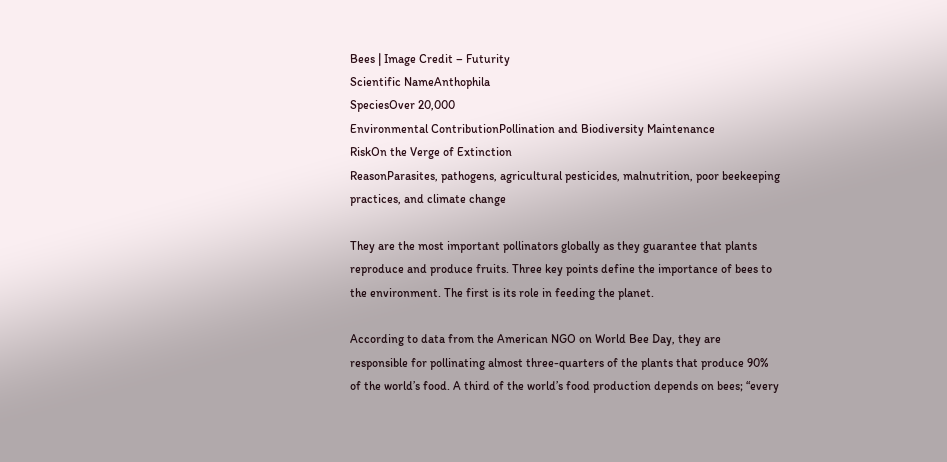Bees | Image Credit – Futurity
Scientific NameAnthophila
SpeciesOver 20,000
Environmental ContributionPollination and Biodiversity Maintenance
RiskOn the Verge of Extinction
ReasonParasites, pathogens, agricultural pesticides, malnutrition, poor beekeeping practices, and climate change

They are the most important pollinators globally as they guarantee that plants reproduce and produce fruits. Three key points define the importance of bees to the environment. The first is its role in feeding the planet.

According to data from the American NGO on World Bee Day, they are responsible for pollinating almost three-quarters of the plants that produce 90% of the world’s food. A third of the world’s food production depends on bees; “every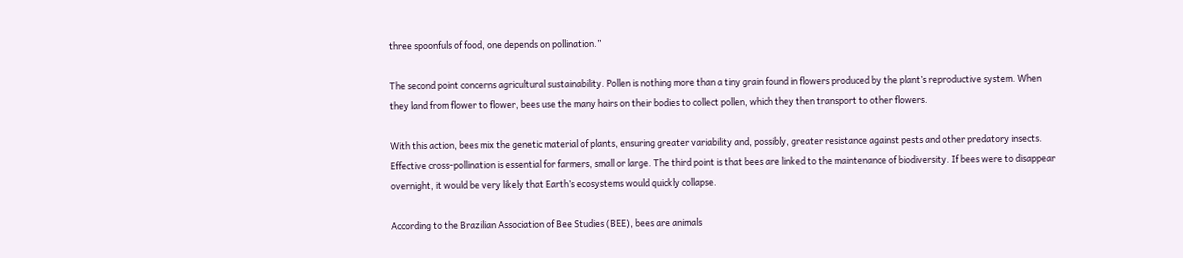three spoonfuls of food, one depends on pollination.”

The second point concerns agricultural sustainability. Pollen is nothing more than a tiny grain found in flowers produced by the plant’s reproductive system. When they land from flower to flower, bees use the many hairs on their bodies to collect pollen, which they then transport to other flowers.

With this action, bees mix the genetic material of plants, ensuring greater variability and, possibly, greater resistance against pests and other predatory insects. Effective cross-pollination is essential for farmers, small or large. The third point is that bees are linked to the maintenance of biodiversity. If bees were to disappear overnight, it would be very likely that Earth’s ecosystems would quickly collapse.

According to the Brazilian Association of Bee Studies (BEE), bees are animals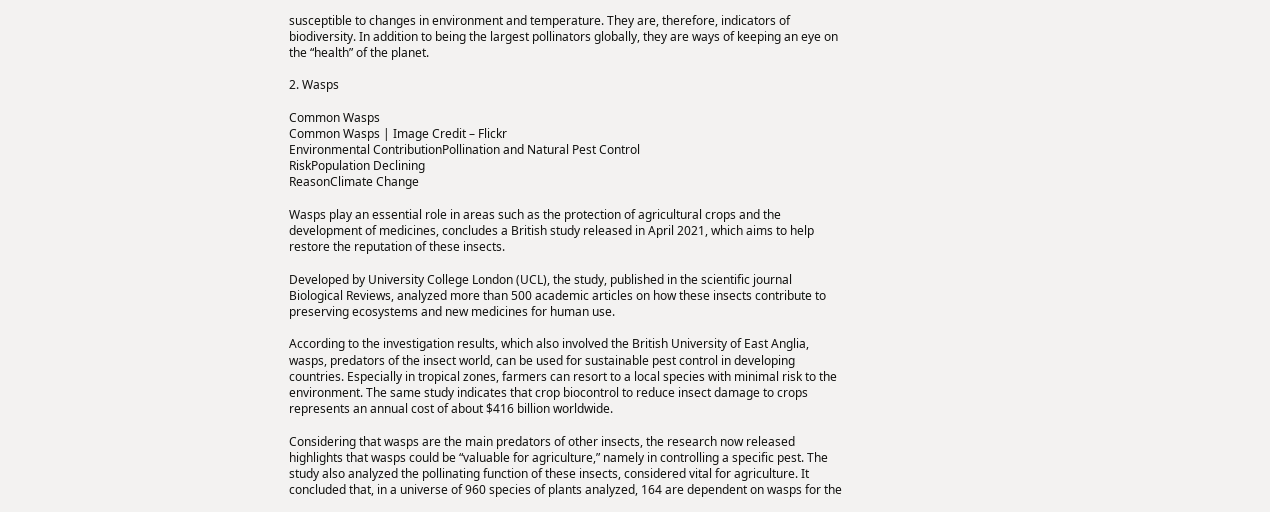susceptible to changes in environment and temperature. They are, therefore, indicators of biodiversity. In addition to being the largest pollinators globally, they are ways of keeping an eye on the “health” of the planet.

2. Wasps

Common Wasps
Common Wasps | Image Credit – Flickr
Environmental ContributionPollination and Natural Pest Control
RiskPopulation Declining
ReasonClimate Change

Wasps play an essential role in areas such as the protection of agricultural crops and the development of medicines, concludes a British study released in April 2021, which aims to help restore the reputation of these insects.

Developed by University College London (UCL), the study, published in the scientific journal Biological Reviews, analyzed more than 500 academic articles on how these insects contribute to preserving ecosystems and new medicines for human use.

According to the investigation results, which also involved the British University of East Anglia, wasps, predators of the insect world, can be used for sustainable pest control in developing countries. Especially in tropical zones, farmers can resort to a local species with minimal risk to the environment. The same study indicates that crop biocontrol to reduce insect damage to crops represents an annual cost of about $416 billion worldwide.

Considering that wasps are the main predators of other insects, the research now released highlights that wasps could be “valuable for agriculture,” namely in controlling a specific pest. The study also analyzed the pollinating function of these insects, considered vital for agriculture. It concluded that, in a universe of 960 species of plants analyzed, 164 are dependent on wasps for the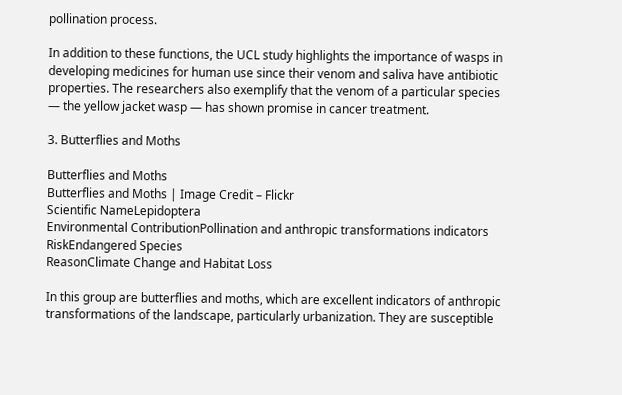pollination process.

In addition to these functions, the UCL study highlights the importance of wasps in developing medicines for human use since their venom and saliva have antibiotic properties. The researchers also exemplify that the venom of a particular species — the yellow jacket wasp — has shown promise in cancer treatment.

3. Butterflies and Moths

Butterflies and Moths
Butterflies and Moths | Image Credit – Flickr
Scientific NameLepidoptera
Environmental ContributionPollination and anthropic transformations indicators
RiskEndangered Species
ReasonClimate Change and Habitat Loss

In this group are butterflies and moths, which are excellent indicators of anthropic transformations of the landscape, particularly urbanization. They are susceptible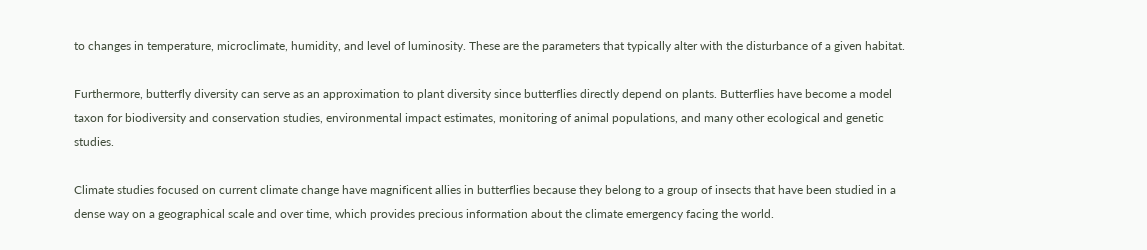to changes in temperature, microclimate, humidity, and level of luminosity. These are the parameters that typically alter with the disturbance of a given habitat.

Furthermore, butterfly diversity can serve as an approximation to plant diversity since butterflies directly depend on plants. Butterflies have become a model taxon for biodiversity and conservation studies, environmental impact estimates, monitoring of animal populations, and many other ecological and genetic studies.

Climate studies focused on current climate change have magnificent allies in butterflies because they belong to a group of insects that have been studied in a dense way on a geographical scale and over time, which provides precious information about the climate emergency facing the world.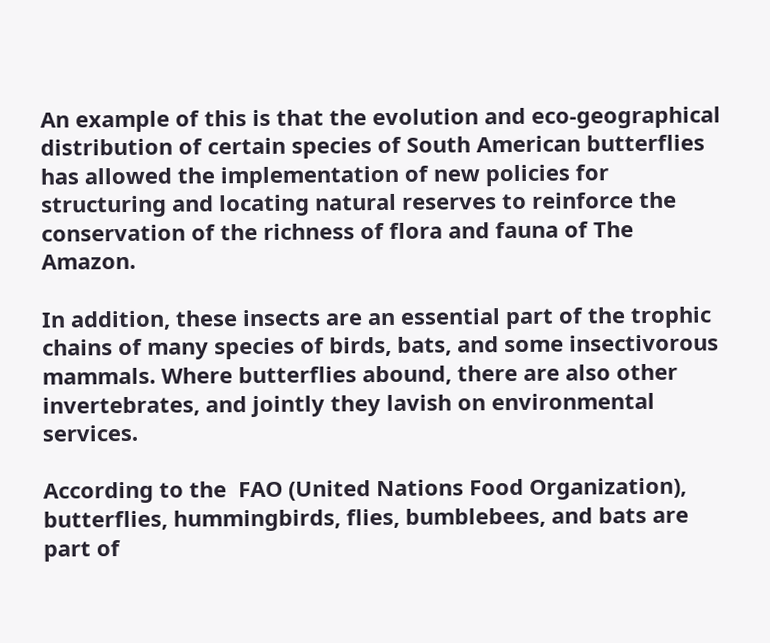An example of this is that the evolution and eco-geographical distribution of certain species of South American butterflies has allowed the implementation of new policies for structuring and locating natural reserves to reinforce the conservation of the richness of flora and fauna of The Amazon.

In addition, these insects are an essential part of the trophic chains of many species of birds, bats, and some insectivorous mammals. Where butterflies abound, there are also other invertebrates, and jointly they lavish on environmental services.

According to the  FAO (United Nations Food Organization), butterflies, hummingbirds, flies, bumblebees, and bats are part of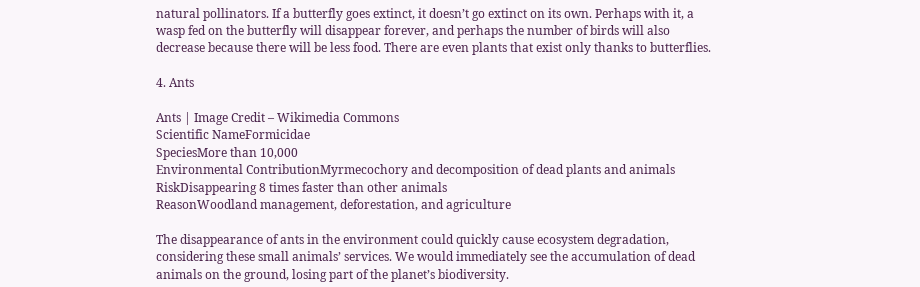natural pollinators. If a butterfly goes extinct, it doesn’t go extinct on its own. Perhaps with it, a wasp fed on the butterfly will disappear forever, and perhaps the number of birds will also decrease because there will be less food. There are even plants that exist only thanks to butterflies.

4. Ants

Ants | Image Credit – Wikimedia Commons
Scientific NameFormicidae
SpeciesMore than 10,000
Environmental ContributionMyrmecochory and decomposition of dead plants and animals
RiskDisappearing 8 times faster than other animals
ReasonWoodland management, deforestation, and agriculture

The disappearance of ants in the environment could quickly cause ecosystem degradation, considering these small animals’ services. We would immediately see the accumulation of dead animals on the ground, losing part of the planet’s biodiversity.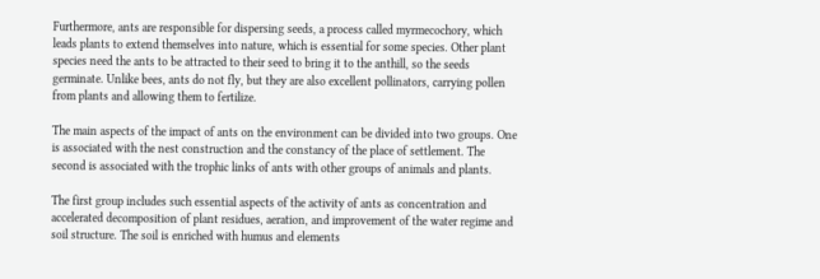Furthermore, ants are responsible for dispersing seeds, a process called myrmecochory, which leads plants to extend themselves into nature, which is essential for some species. Other plant species need the ants to be attracted to their seed to bring it to the anthill, so the seeds germinate. Unlike bees, ants do not fly, but they are also excellent pollinators, carrying pollen from plants and allowing them to fertilize.

The main aspects of the impact of ants on the environment can be divided into two groups. One is associated with the nest construction and the constancy of the place of settlement. The second is associated with the trophic links of ants with other groups of animals and plants.

The first group includes such essential aspects of the activity of ants as concentration and accelerated decomposition of plant residues, aeration, and improvement of the water regime and soil structure. The soil is enriched with humus and elements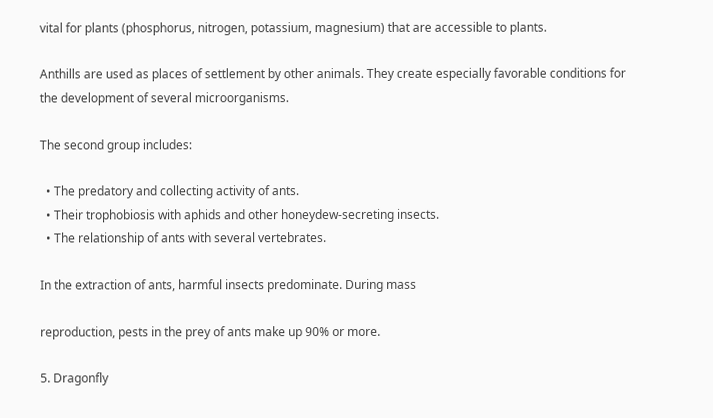vital for plants (phosphorus, nitrogen, potassium, magnesium) that are accessible to plants.

Anthills are used as places of settlement by other animals. They create especially favorable conditions for the development of several microorganisms.

The second group includes:

  • The predatory and collecting activity of ants.
  • Their trophobiosis with aphids and other honeydew-secreting insects.
  • The relationship of ants with several vertebrates.

In the extraction of ants, harmful insects predominate. During mass

reproduction, pests in the prey of ants make up 90% or more.

5. Dragonfly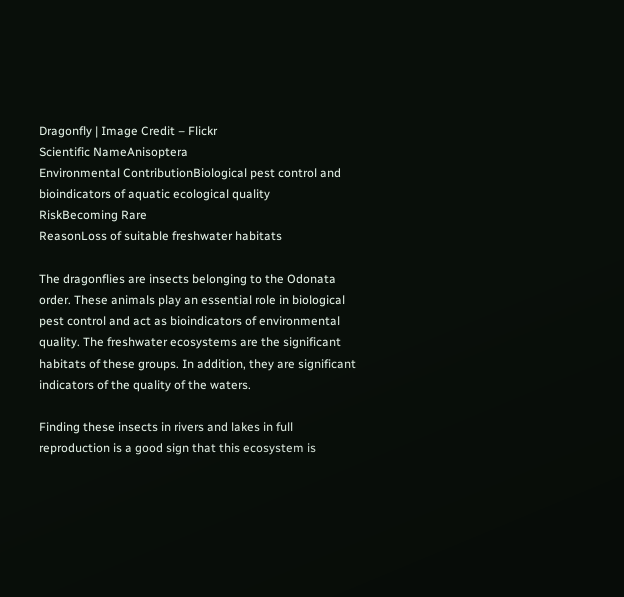Dragonfly | Image Credit – Flickr
Scientific NameAnisoptera
Environmental ContributionBiological pest control and bioindicators of aquatic ecological quality
RiskBecoming Rare
ReasonLoss of suitable freshwater habitats

The dragonflies are insects belonging to the Odonata order. These animals play an essential role in biological pest control and act as bioindicators of environmental quality. The freshwater ecosystems are the significant habitats of these groups. In addition, they are significant indicators of the quality of the waters.

Finding these insects in rivers and lakes in full reproduction is a good sign that this ecosystem is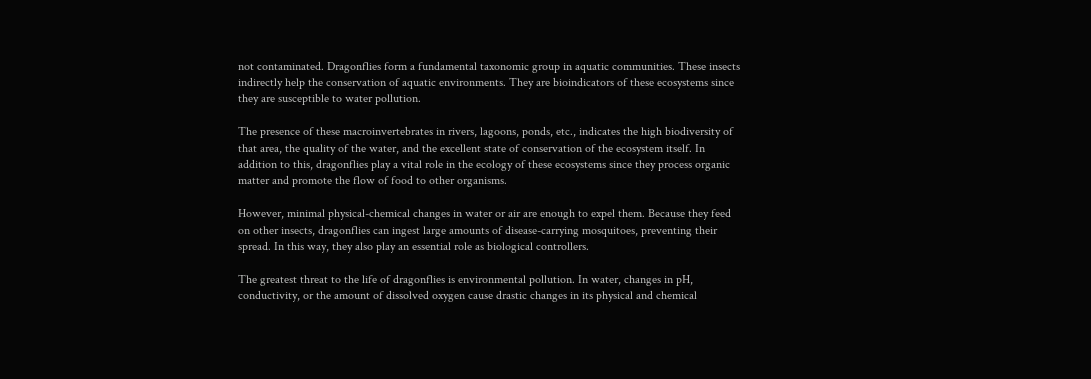not contaminated. Dragonflies form a fundamental taxonomic group in aquatic communities. These insects indirectly help the conservation of aquatic environments. They are bioindicators of these ecosystems since they are susceptible to water pollution.

The presence of these macroinvertebrates in rivers, lagoons, ponds, etc., indicates the high biodiversity of that area, the quality of the water, and the excellent state of conservation of the ecosystem itself. In addition to this, dragonflies play a vital role in the ecology of these ecosystems since they process organic matter and promote the flow of food to other organisms.

However, minimal physical-chemical changes in water or air are enough to expel them. Because they feed on other insects, dragonflies can ingest large amounts of disease-carrying mosquitoes, preventing their spread. In this way, they also play an essential role as biological controllers.

The greatest threat to the life of dragonflies is environmental pollution. In water, changes in pH, conductivity, or the amount of dissolved oxygen cause drastic changes in its physical and chemical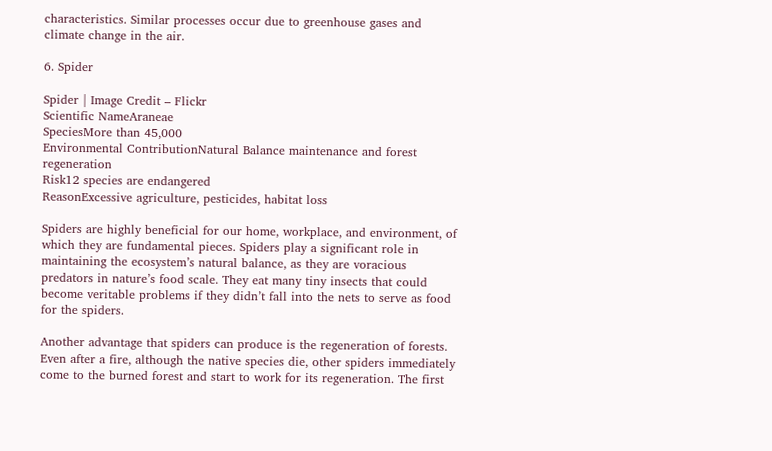characteristics. Similar processes occur due to greenhouse gases and climate change in the air.

6. Spider

Spider | Image Credit – Flickr
Scientific NameAraneae
SpeciesMore than 45,000
Environmental ContributionNatural Balance maintenance and forest regeneration
Risk12 species are endangered
ReasonExcessive agriculture, pesticides, habitat loss

Spiders are highly beneficial for our home, workplace, and environment, of which they are fundamental pieces. Spiders play a significant role in maintaining the ecosystem’s natural balance, as they are voracious predators in nature’s food scale. They eat many tiny insects that could become veritable problems if they didn’t fall into the nets to serve as food for the spiders.

Another advantage that spiders can produce is the regeneration of forests. Even after a fire, although the native species die, other spiders immediately come to the burned forest and start to work for its regeneration. The first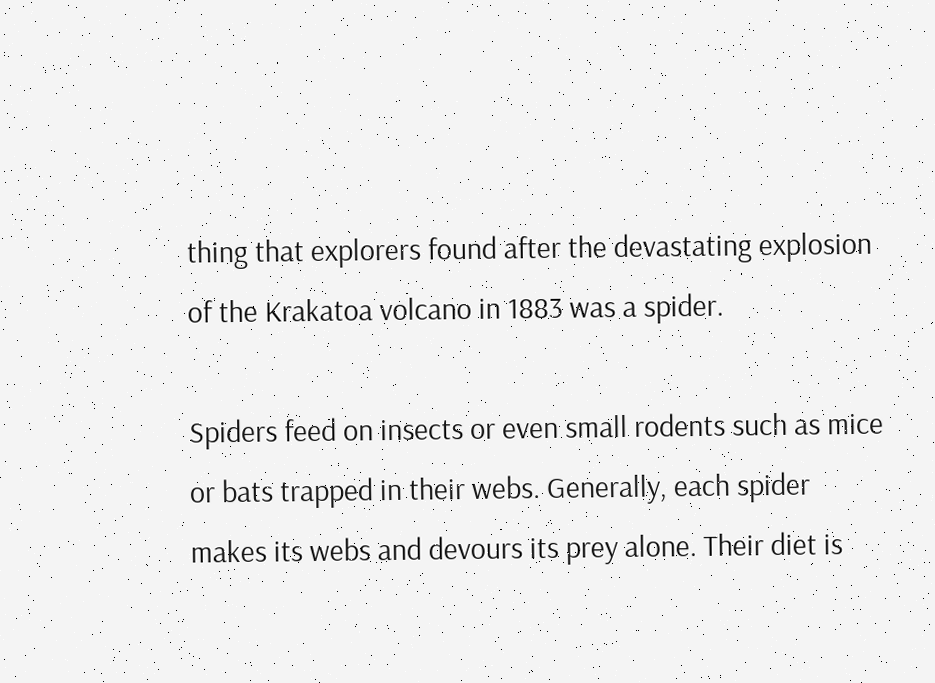thing that explorers found after the devastating explosion of the Krakatoa volcano in 1883 was a spider.

Spiders feed on insects or even small rodents such as mice or bats trapped in their webs. Generally, each spider makes its webs and devours its prey alone. Their diet is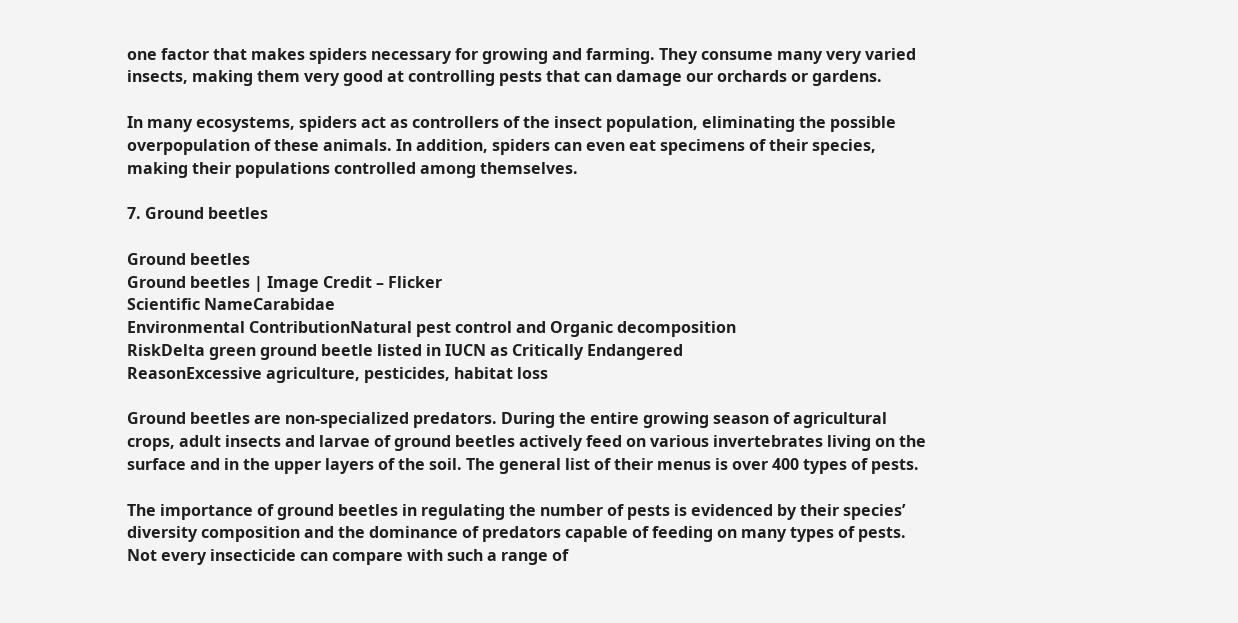one factor that makes spiders necessary for growing and farming. They consume many very varied insects, making them very good at controlling pests that can damage our orchards or gardens.

In many ecosystems, spiders act as controllers of the insect population, eliminating the possible overpopulation of these animals. In addition, spiders can even eat specimens of their species, making their populations controlled among themselves.

7. Ground beetles

Ground beetles
Ground beetles | Image Credit – Flicker
Scientific NameCarabidae
Environmental ContributionNatural pest control and Organic decomposition
RiskDelta green ground beetle listed in IUCN as Critically Endangered
ReasonExcessive agriculture, pesticides, habitat loss

Ground beetles are non-specialized predators. During the entire growing season of agricultural crops, adult insects and larvae of ground beetles actively feed on various invertebrates living on the surface and in the upper layers of the soil. The general list of their menus is over 400 types of pests.

The importance of ground beetles in regulating the number of pests is evidenced by their species’ diversity composition and the dominance of predators capable of feeding on many types of pests. Not every insecticide can compare with such a range of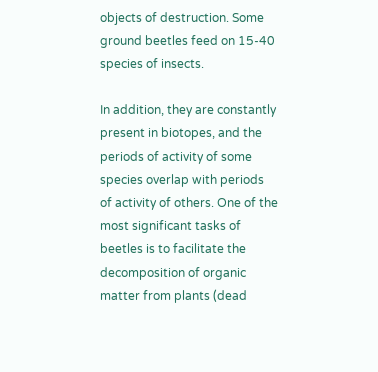objects of destruction. Some ground beetles feed on 15-40 species of insects.

In addition, they are constantly present in biotopes, and the periods of activity of some species overlap with periods of activity of others. One of the most significant tasks of beetles is to facilitate the decomposition of organic matter from plants (dead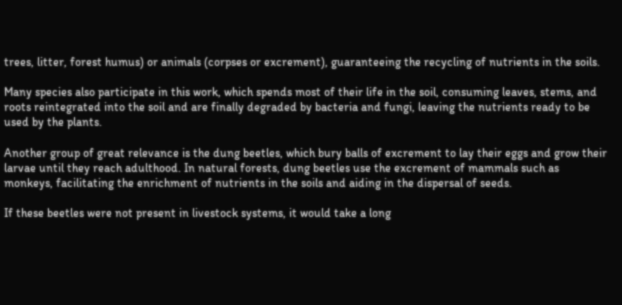trees, litter, forest humus) or animals (corpses or excrement), guaranteeing the recycling of nutrients in the soils.

Many species also participate in this work, which spends most of their life in the soil, consuming leaves, stems, and roots reintegrated into the soil and are finally degraded by bacteria and fungi, leaving the nutrients ready to be used by the plants.

Another group of great relevance is the dung beetles, which bury balls of excrement to lay their eggs and grow their larvae until they reach adulthood. In natural forests, dung beetles use the excrement of mammals such as monkeys, facilitating the enrichment of nutrients in the soils and aiding in the dispersal of seeds.

If these beetles were not present in livestock systems, it would take a long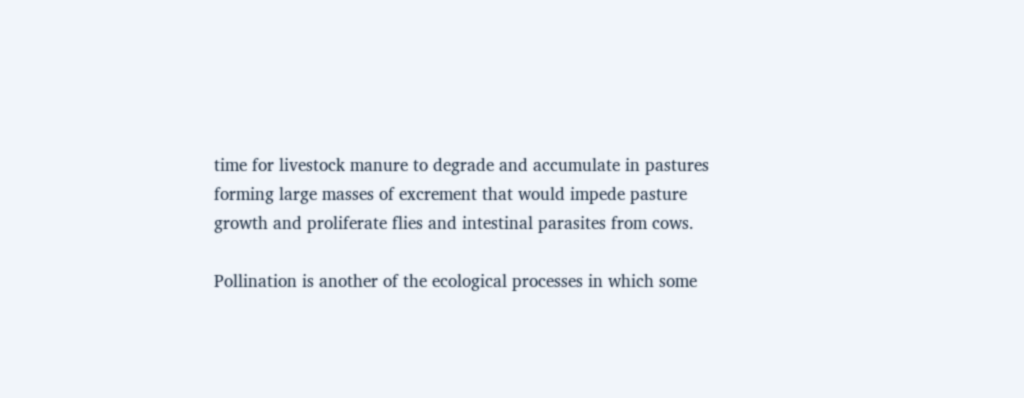time for livestock manure to degrade and accumulate in pastures forming large masses of excrement that would impede pasture growth and proliferate flies and intestinal parasites from cows.

Pollination is another of the ecological processes in which some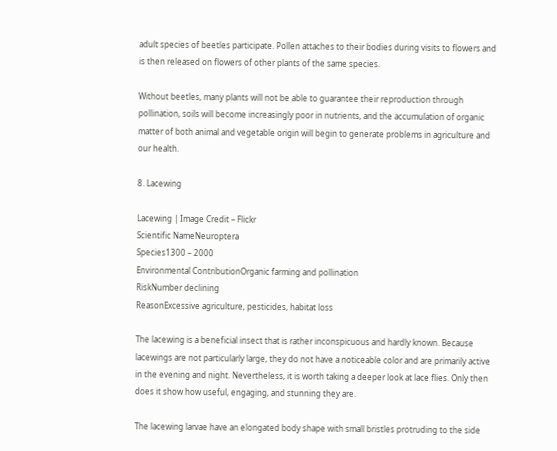adult species of beetles participate. Pollen attaches to their bodies during visits to flowers and is then released on flowers of other plants of the same species.

Without beetles, many plants will not be able to guarantee their reproduction through pollination, soils will become increasingly poor in nutrients, and the accumulation of organic matter of both animal and vegetable origin will begin to generate problems in agriculture and our health.

8. Lacewing

Lacewing | Image Credit – Flickr
Scientific NameNeuroptera
Species1300 – 2000
Environmental ContributionOrganic farming and pollination
RiskNumber declining
ReasonExcessive agriculture, pesticides, habitat loss

The lacewing is a beneficial insect that is rather inconspicuous and hardly known. Because lacewings are not particularly large, they do not have a noticeable color and are primarily active in the evening and night. Nevertheless, it is worth taking a deeper look at lace flies. Only then does it show how useful, engaging, and stunning they are.

The lacewing larvae have an elongated body shape with small bristles protruding to the side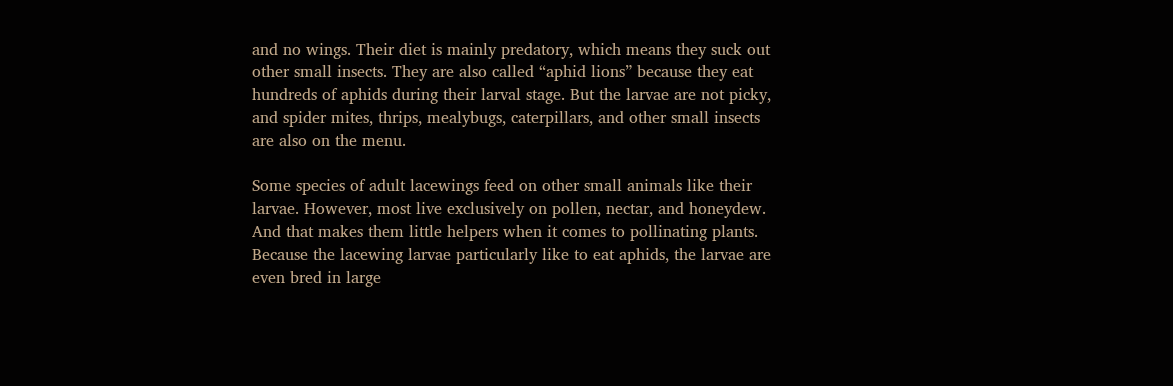and no wings. Their diet is mainly predatory, which means they suck out other small insects. They are also called “aphid lions” because they eat hundreds of aphids during their larval stage. But the larvae are not picky, and spider mites, thrips, mealybugs, caterpillars, and other small insects are also on the menu.

Some species of adult lacewings feed on other small animals like their larvae. However, most live exclusively on pollen, nectar, and honeydew. And that makes them little helpers when it comes to pollinating plants. Because the lacewing larvae particularly like to eat aphids, the larvae are even bred in large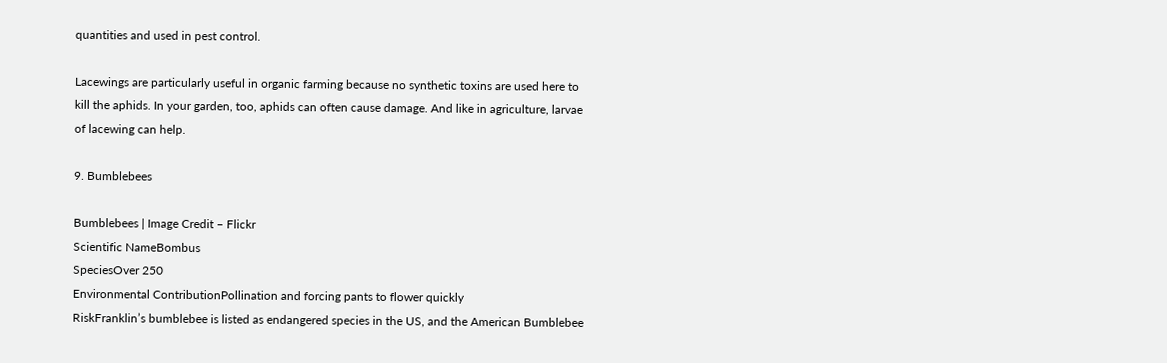quantities and used in pest control.

Lacewings are particularly useful in organic farming because no synthetic toxins are used here to kill the aphids. In your garden, too, aphids can often cause damage. And like in agriculture, larvae of lacewing can help.

9. Bumblebees

Bumblebees | Image Credit – Flickr
Scientific NameBombus
SpeciesOver 250
Environmental ContributionPollination and forcing pants to flower quickly
RiskFranklin’s bumblebee is listed as endangered species in the US, and the American Bumblebee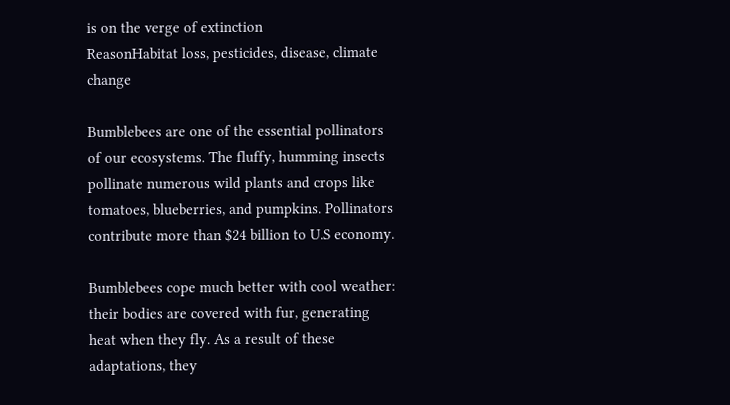is on the verge of extinction
ReasonHabitat loss, pesticides, disease, climate change

Bumblebees are one of the essential pollinators of our ecosystems. The fluffy, humming insects pollinate numerous wild plants and crops like tomatoes, blueberries, and pumpkins. Pollinators contribute more than $24 billion to U.S economy.

Bumblebees cope much better with cool weather: their bodies are covered with fur, generating heat when they fly. As a result of these adaptations, they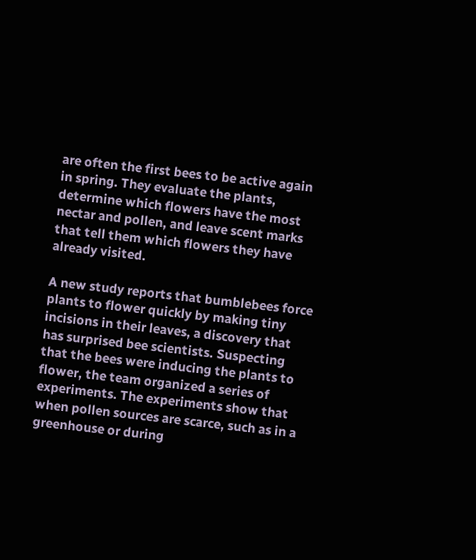are often the first bees to be active again in spring. They evaluate the plants, determine which flowers have the most nectar and pollen, and leave scent marks that tell them which flowers they have already visited.

A new study reports that bumblebees force plants to flower quickly by making tiny incisions in their leaves, a discovery that has surprised bee scientists. Suspecting that the bees were inducing the plants to flower, the team organized a series of experiments. The experiments show that when pollen sources are scarce, such as in a greenhouse or during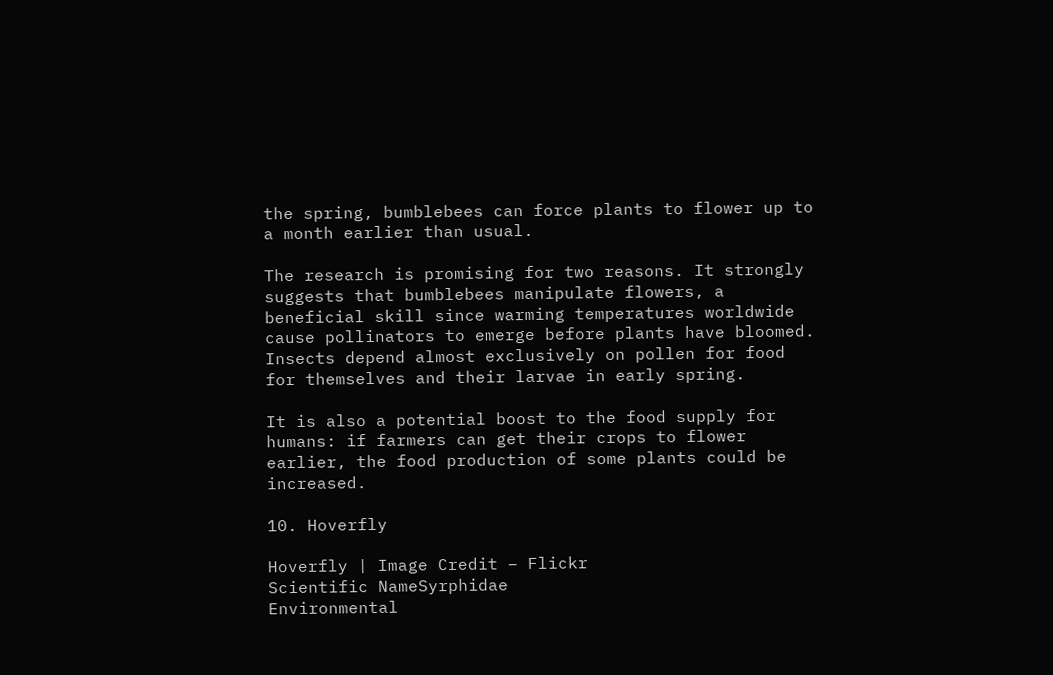the spring, bumblebees can force plants to flower up to a month earlier than usual.

The research is promising for two reasons. It strongly suggests that bumblebees manipulate flowers, a beneficial skill since warming temperatures worldwide cause pollinators to emerge before plants have bloomed. Insects depend almost exclusively on pollen for food for themselves and their larvae in early spring.

It is also a potential boost to the food supply for humans: if farmers can get their crops to flower earlier, the food production of some plants could be increased.

10. Hoverfly

Hoverfly | Image Credit – Flickr
Scientific NameSyrphidae
Environmental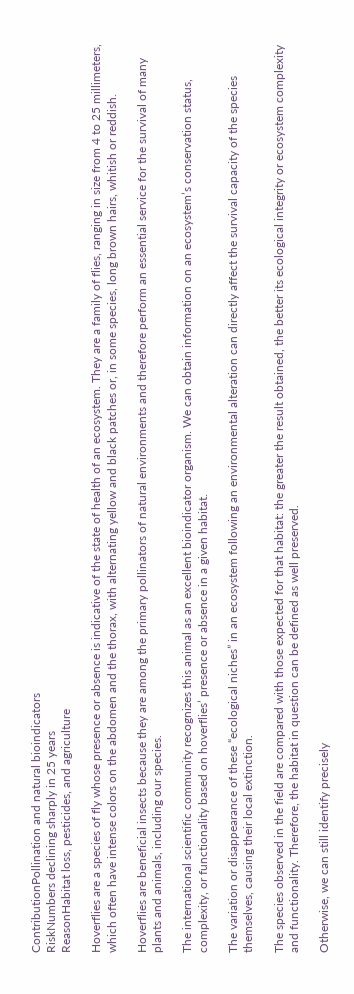ContributionPollination and natural bioindicators
RiskNumbers declining sharply in 25 years
ReasonHabitat loss, pesticides, and agriculture

Hoverflies are a species of fly whose presence or absence is indicative of the state of health of an ecosystem. They are a family of flies, ranging in size from 4 to 25 millimeters, which often have intense colors on the abdomen and the thorax, with alternating yellow and black patches or, in some species, long brown hairs, whitish or reddish.

Hoverflies are beneficial insects because they are among the primary pollinators of natural environments and therefore perform an essential service for the survival of many plants and animals, including our species.

The international scientific community recognizes this animal as an excellent bioindicator organism. We can obtain information on an ecosystem’s conservation status, complexity, or functionality based on hoverflies’ presence or absence in a given habitat.

The variation or disappearance of these “ecological niches” in an ecosystem following an environmental alteration can directly affect the survival capacity of the species themselves, causing their local extinction.

The species observed in the field are compared with those expected for that habitat: the greater the result obtained, the better its ecological integrity or ecosystem complexity and functionality. Therefore, the habitat in question can be defined as well preserved.

Otherwise, we can still identify precisely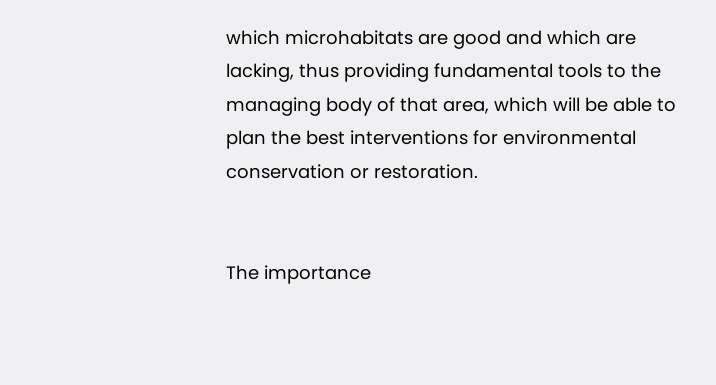which microhabitats are good and which are lacking, thus providing fundamental tools to the managing body of that area, which will be able to plan the best interventions for environmental conservation or restoration.


The importance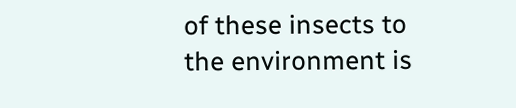of these insects to the environment is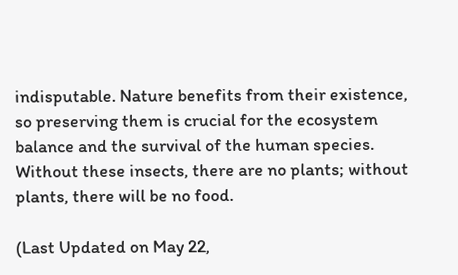indisputable. Nature benefits from their existence, so preserving them is crucial for the ecosystem balance and the survival of the human species. Without these insects, there are no plants; without plants, there will be no food.

(Last Updated on May 22,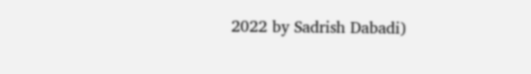2022 by Sadrish Dabadi)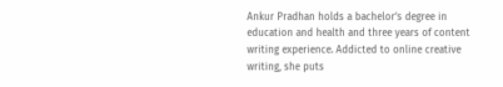Ankur Pradhan holds a bachelor’s degree in education and health and three years of content writing experience. Addicted to online creative writing, she puts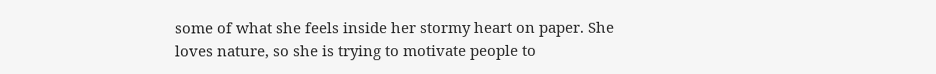some of what she feels inside her stormy heart on paper. She loves nature, so she is trying to motivate people to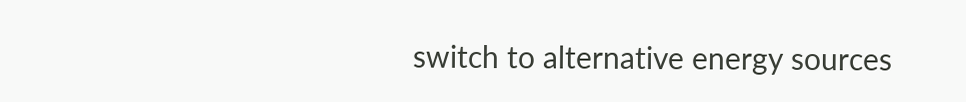switch to alternative energy sources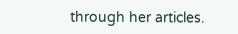through her articles.